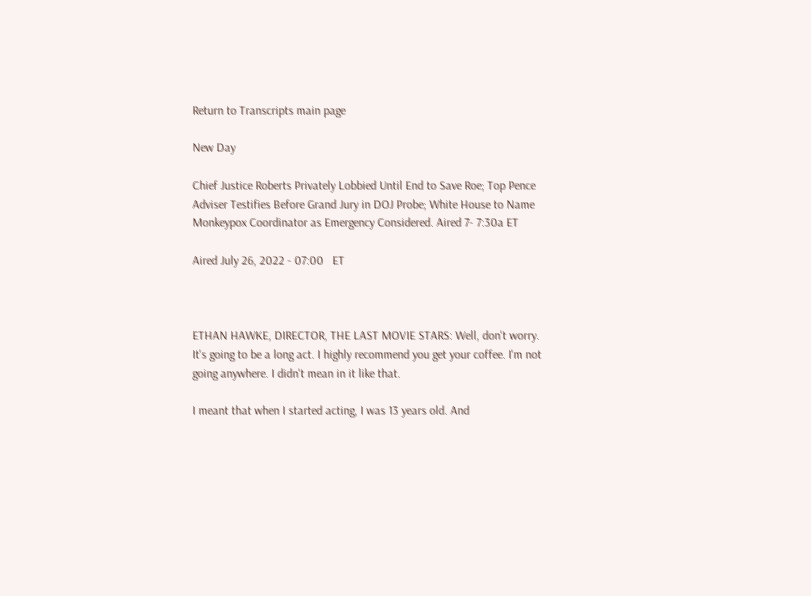Return to Transcripts main page

New Day

Chief Justice Roberts Privately Lobbied Until End to Save Roe; Top Pence Adviser Testifies Before Grand Jury in DOJ Probe; White House to Name Monkeypox Coordinator as Emergency Considered. Aired 7- 7:30a ET

Aired July 26, 2022 - 07:00   ET



ETHAN HAWKE, DIRECTOR, THE LAST MOVIE STARS: Well, don't worry. It's going to be a long act. I highly recommend you get your coffee. I'm not going anywhere. I didn't mean in it like that.

I meant that when I started acting, I was 13 years old. And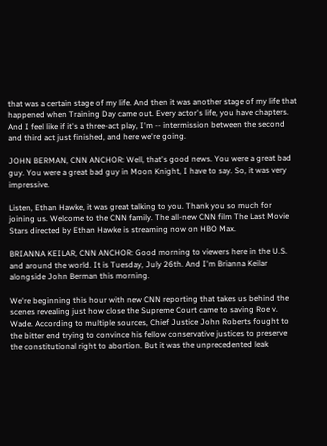that was a certain stage of my life. And then it was another stage of my life that happened when Training Day came out. Every actor's life, you have chapters. And I feel like if it's a three-act play, I'm -- intermission between the second and third act just finished, and here we're going.

JOHN BERMAN, CNN ANCHOR: Well, that's good news. You were a great bad guy. You were a great bad guy in Moon Knight, I have to say. So, it was very impressive.

Listen, Ethan Hawke, it was great talking to you. Thank you so much for joining us. Welcome to the CNN family. The all-new CNN film The Last Movie Stars directed by Ethan Hawke is streaming now on HBO Max.

BRIANNA KEILAR, CNN ANCHOR: Good morning to viewers here in the U.S. and around the world. It is Tuesday, July 26th. And I'm Brianna Keilar alongside John Berman this morning.

We're beginning this hour with new CNN reporting that takes us behind the scenes revealing just how close the Supreme Court came to saving Roe v. Wade. According to multiple sources, Chief Justice John Roberts fought to the bitter end trying to convince his fellow conservative justices to preserve the constitutional right to abortion. But it was the unprecedented leak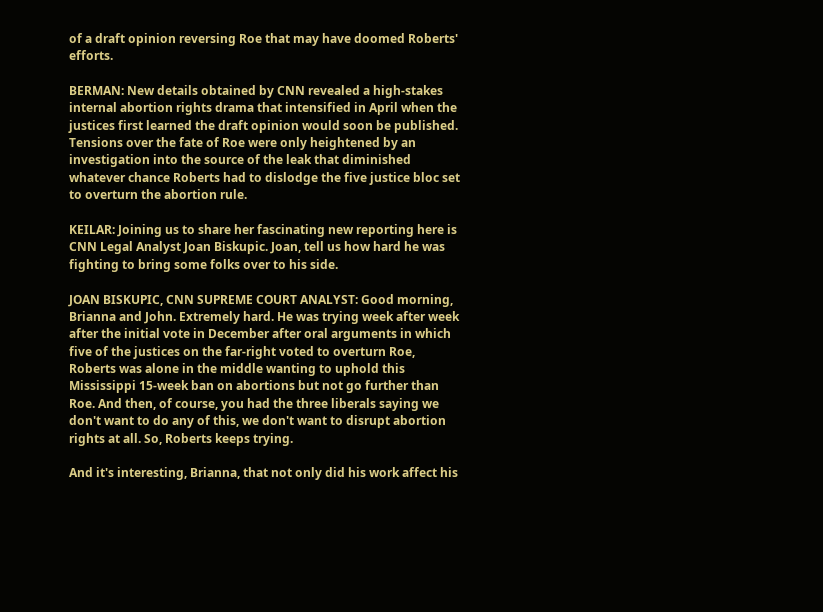of a draft opinion reversing Roe that may have doomed Roberts' efforts.

BERMAN: New details obtained by CNN revealed a high-stakes internal abortion rights drama that intensified in April when the justices first learned the draft opinion would soon be published. Tensions over the fate of Roe were only heightened by an investigation into the source of the leak that diminished whatever chance Roberts had to dislodge the five justice bloc set to overturn the abortion rule.

KEILAR: Joining us to share her fascinating new reporting here is CNN Legal Analyst Joan Biskupic. Joan, tell us how hard he was fighting to bring some folks over to his side.

JOAN BISKUPIC, CNN SUPREME COURT ANALYST: Good morning, Brianna and John. Extremely hard. He was trying week after week after the initial vote in December after oral arguments in which five of the justices on the far-right voted to overturn Roe, Roberts was alone in the middle wanting to uphold this Mississippi 15-week ban on abortions but not go further than Roe. And then, of course, you had the three liberals saying we don't want to do any of this, we don't want to disrupt abortion rights at all. So, Roberts keeps trying.

And it's interesting, Brianna, that not only did his work affect his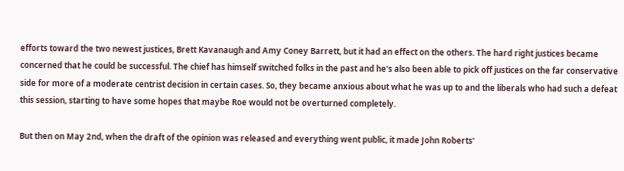efforts toward the two newest justices, Brett Kavanaugh and Amy Coney Barrett, but it had an effect on the others. The hard right justices became concerned that he could be successful. The chief has himself switched folks in the past and he's also been able to pick off justices on the far conservative side for more of a moderate centrist decision in certain cases. So, they became anxious about what he was up to and the liberals who had such a defeat this session, starting to have some hopes that maybe Roe would not be overturned completely.

But then on May 2nd, when the draft of the opinion was released and everything went public, it made John Roberts'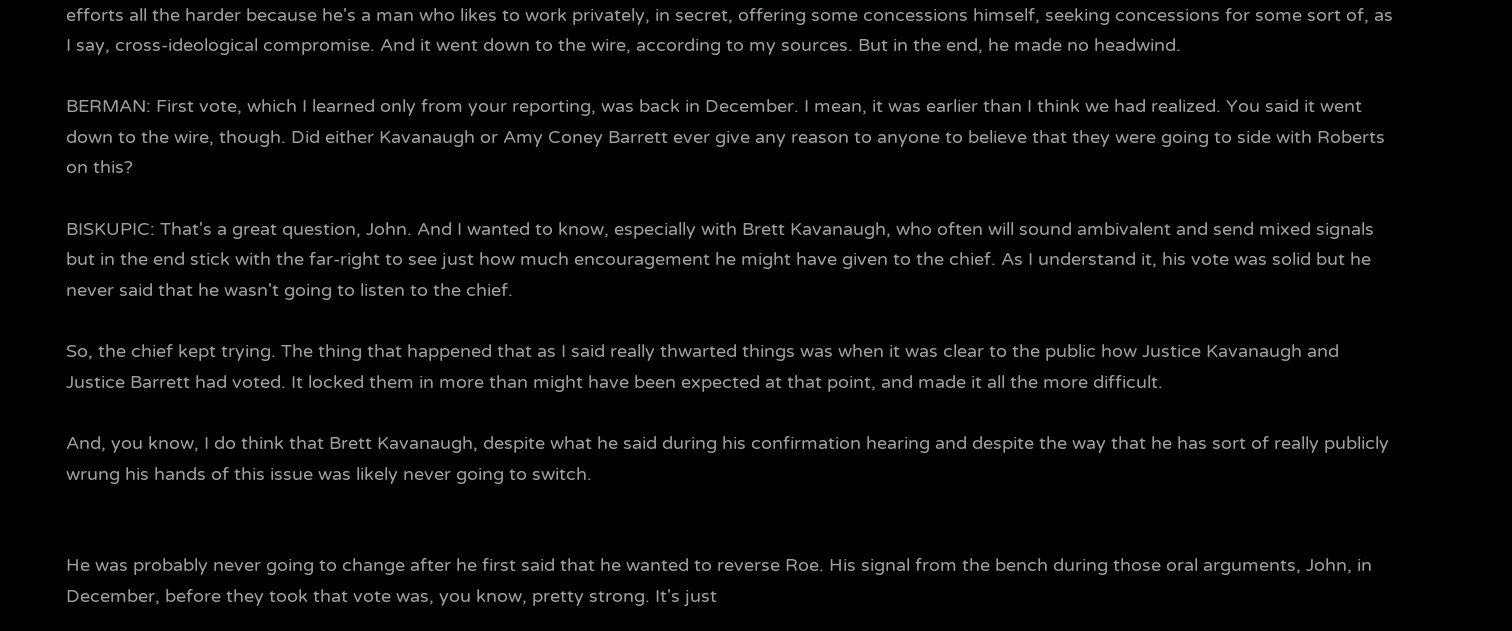efforts all the harder because he's a man who likes to work privately, in secret, offering some concessions himself, seeking concessions for some sort of, as I say, cross-ideological compromise. And it went down to the wire, according to my sources. But in the end, he made no headwind.

BERMAN: First vote, which I learned only from your reporting, was back in December. I mean, it was earlier than I think we had realized. You said it went down to the wire, though. Did either Kavanaugh or Amy Coney Barrett ever give any reason to anyone to believe that they were going to side with Roberts on this?

BISKUPIC: That's a great question, John. And I wanted to know, especially with Brett Kavanaugh, who often will sound ambivalent and send mixed signals but in the end stick with the far-right to see just how much encouragement he might have given to the chief. As I understand it, his vote was solid but he never said that he wasn't going to listen to the chief.

So, the chief kept trying. The thing that happened that as I said really thwarted things was when it was clear to the public how Justice Kavanaugh and Justice Barrett had voted. It locked them in more than might have been expected at that point, and made it all the more difficult.

And, you know, I do think that Brett Kavanaugh, despite what he said during his confirmation hearing and despite the way that he has sort of really publicly wrung his hands of this issue was likely never going to switch.


He was probably never going to change after he first said that he wanted to reverse Roe. His signal from the bench during those oral arguments, John, in December, before they took that vote was, you know, pretty strong. It's just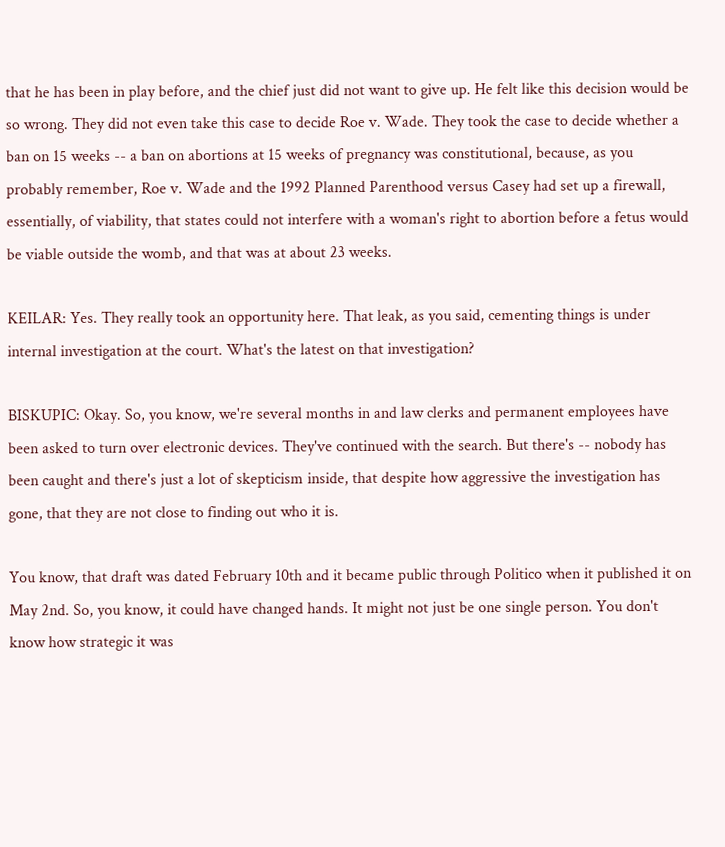that he has been in play before, and the chief just did not want to give up. He felt like this decision would be so wrong. They did not even take this case to decide Roe v. Wade. They took the case to decide whether a ban on 15 weeks -- a ban on abortions at 15 weeks of pregnancy was constitutional, because, as you probably remember, Roe v. Wade and the 1992 Planned Parenthood versus Casey had set up a firewall, essentially, of viability, that states could not interfere with a woman's right to abortion before a fetus would be viable outside the womb, and that was at about 23 weeks.

KEILAR: Yes. They really took an opportunity here. That leak, as you said, cementing things is under internal investigation at the court. What's the latest on that investigation?

BISKUPIC: Okay. So, you know, we're several months in and law clerks and permanent employees have been asked to turn over electronic devices. They've continued with the search. But there's -- nobody has been caught and there's just a lot of skepticism inside, that despite how aggressive the investigation has gone, that they are not close to finding out who it is.

You know, that draft was dated February 10th and it became public through Politico when it published it on May 2nd. So, you know, it could have changed hands. It might not just be one single person. You don't know how strategic it was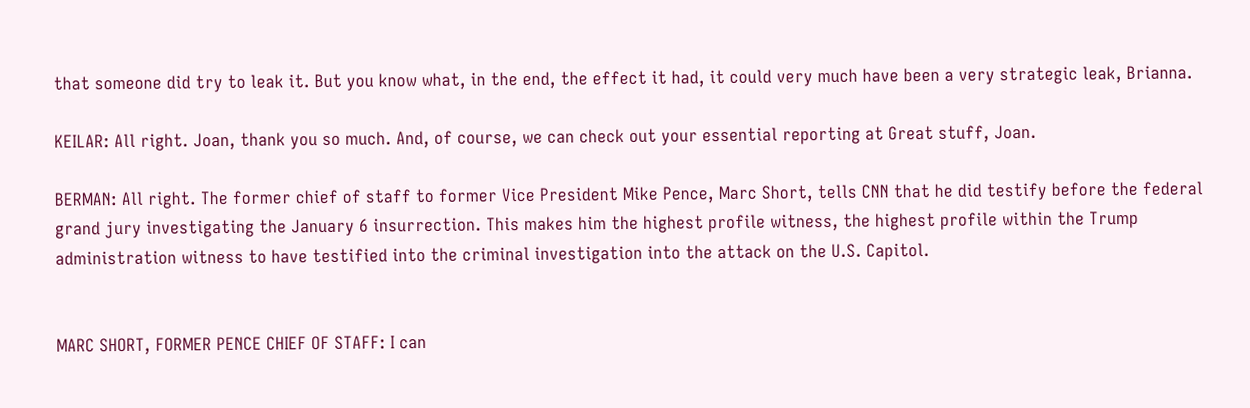that someone did try to leak it. But you know what, in the end, the effect it had, it could very much have been a very strategic leak, Brianna.

KEILAR: All right. Joan, thank you so much. And, of course, we can check out your essential reporting at Great stuff, Joan.

BERMAN: All right. The former chief of staff to former Vice President Mike Pence, Marc Short, tells CNN that he did testify before the federal grand jury investigating the January 6 insurrection. This makes him the highest profile witness, the highest profile within the Trump administration witness to have testified into the criminal investigation into the attack on the U.S. Capitol.


MARC SHORT, FORMER PENCE CHIEF OF STAFF: I can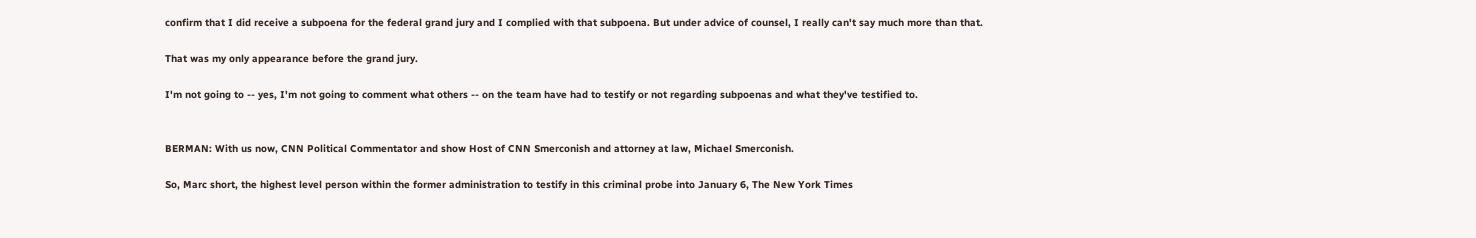confirm that I did receive a subpoena for the federal grand jury and I complied with that subpoena. But under advice of counsel, I really can't say much more than that.

That was my only appearance before the grand jury.

I'm not going to -- yes, I'm not going to comment what others -- on the team have had to testify or not regarding subpoenas and what they've testified to.


BERMAN: With us now, CNN Political Commentator and show Host of CNN Smerconish and attorney at law, Michael Smerconish.

So, Marc short, the highest level person within the former administration to testify in this criminal probe into January 6, The New York Times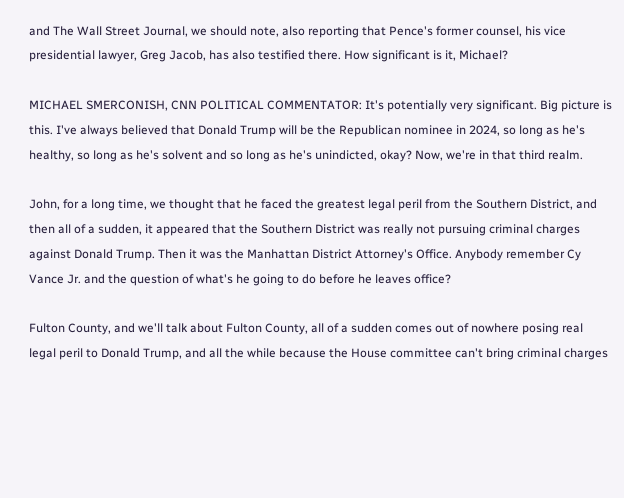and The Wall Street Journal, we should note, also reporting that Pence's former counsel, his vice presidential lawyer, Greg Jacob, has also testified there. How significant is it, Michael?

MICHAEL SMERCONISH, CNN POLITICAL COMMENTATOR: It's potentially very significant. Big picture is this. I've always believed that Donald Trump will be the Republican nominee in 2024, so long as he's healthy, so long as he's solvent and so long as he's unindicted, okay? Now, we're in that third realm.

John, for a long time, we thought that he faced the greatest legal peril from the Southern District, and then all of a sudden, it appeared that the Southern District was really not pursuing criminal charges against Donald Trump. Then it was the Manhattan District Attorney's Office. Anybody remember Cy Vance Jr. and the question of what's he going to do before he leaves office?

Fulton County, and we'll talk about Fulton County, all of a sudden comes out of nowhere posing real legal peril to Donald Trump, and all the while because the House committee can't bring criminal charges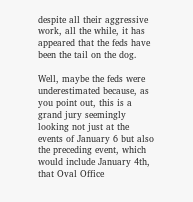despite all their aggressive work, all the while, it has appeared that the feds have been the tail on the dog.

Well, maybe the feds were underestimated because, as you point out, this is a grand jury seemingly looking not just at the events of January 6 but also the preceding event, which would include January 4th, that Oval Office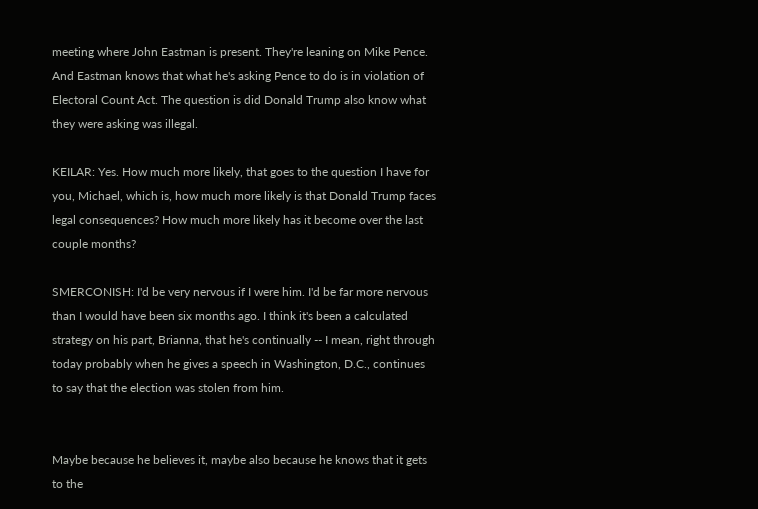meeting where John Eastman is present. They're leaning on Mike Pence. And Eastman knows that what he's asking Pence to do is in violation of Electoral Count Act. The question is did Donald Trump also know what they were asking was illegal.

KEILAR: Yes. How much more likely, that goes to the question I have for you, Michael, which is, how much more likely is that Donald Trump faces legal consequences? How much more likely has it become over the last couple months?

SMERCONISH: I'd be very nervous if I were him. I'd be far more nervous than I would have been six months ago. I think it's been a calculated strategy on his part, Brianna, that he's continually -- I mean, right through today probably when he gives a speech in Washington, D.C., continues to say that the election was stolen from him.


Maybe because he believes it, maybe also because he knows that it gets to the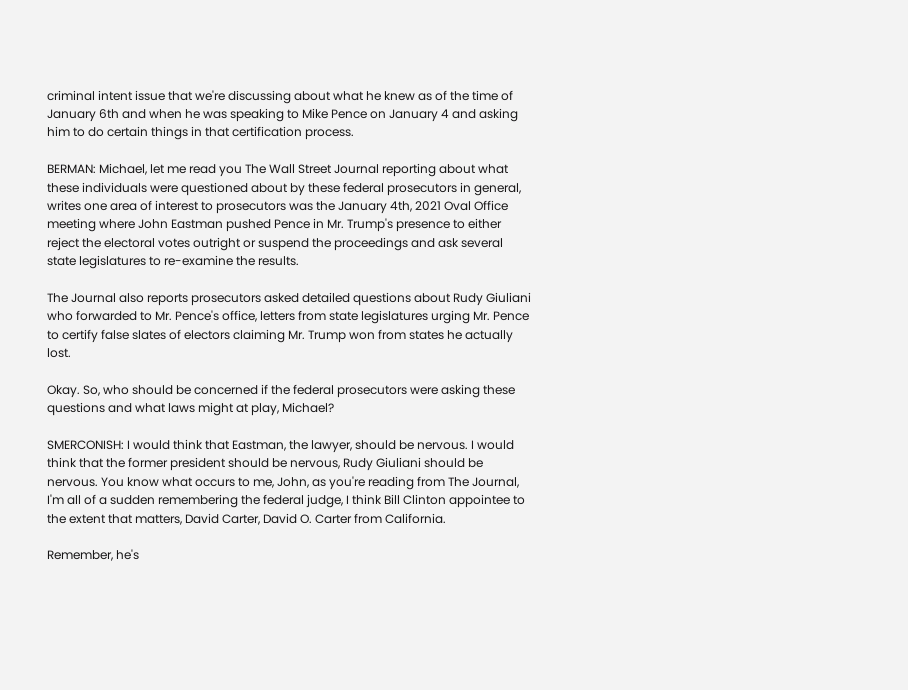criminal intent issue that we're discussing about what he knew as of the time of January 6th and when he was speaking to Mike Pence on January 4 and asking him to do certain things in that certification process.

BERMAN: Michael, let me read you The Wall Street Journal reporting about what these individuals were questioned about by these federal prosecutors in general, writes one area of interest to prosecutors was the January 4th, 2021 Oval Office meeting where John Eastman pushed Pence in Mr. Trump's presence to either reject the electoral votes outright or suspend the proceedings and ask several state legislatures to re-examine the results.

The Journal also reports prosecutors asked detailed questions about Rudy Giuliani who forwarded to Mr. Pence's office, letters from state legislatures urging Mr. Pence to certify false slates of electors claiming Mr. Trump won from states he actually lost.

Okay. So, who should be concerned if the federal prosecutors were asking these questions and what laws might at play, Michael?

SMERCONISH: I would think that Eastman, the lawyer, should be nervous. I would think that the former president should be nervous, Rudy Giuliani should be nervous. You know what occurs to me, John, as you're reading from The Journal, I'm all of a sudden remembering the federal judge, I think Bill Clinton appointee to the extent that matters, David Carter, David O. Carter from California.

Remember, he's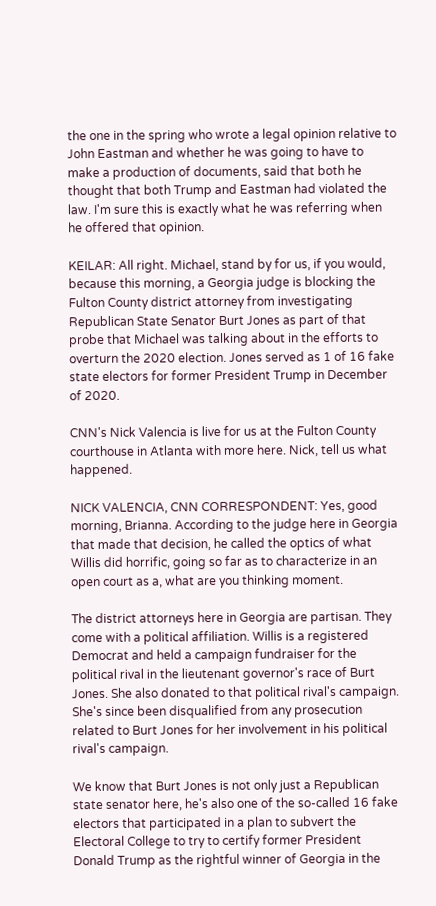the one in the spring who wrote a legal opinion relative to John Eastman and whether he was going to have to make a production of documents, said that both he thought that both Trump and Eastman had violated the law. I'm sure this is exactly what he was referring when he offered that opinion.

KEILAR: All right. Michael, stand by for us, if you would, because this morning, a Georgia judge is blocking the Fulton County district attorney from investigating Republican State Senator Burt Jones as part of that probe that Michael was talking about in the efforts to overturn the 2020 election. Jones served as 1 of 16 fake state electors for former President Trump in December of 2020.

CNN's Nick Valencia is live for us at the Fulton County courthouse in Atlanta with more here. Nick, tell us what happened.

NICK VALENCIA, CNN CORRESPONDENT: Yes, good morning, Brianna. According to the judge here in Georgia that made that decision, he called the optics of what Willis did horrific, going so far as to characterize in an open court as a, what are you thinking moment.

The district attorneys here in Georgia are partisan. They come with a political affiliation. Willis is a registered Democrat and held a campaign fundraiser for the political rival in the lieutenant governor's race of Burt Jones. She also donated to that political rival's campaign. She's since been disqualified from any prosecution related to Burt Jones for her involvement in his political rival's campaign.

We know that Burt Jones is not only just a Republican state senator here, he's also one of the so-called 16 fake electors that participated in a plan to subvert the Electoral College to try to certify former President Donald Trump as the rightful winner of Georgia in the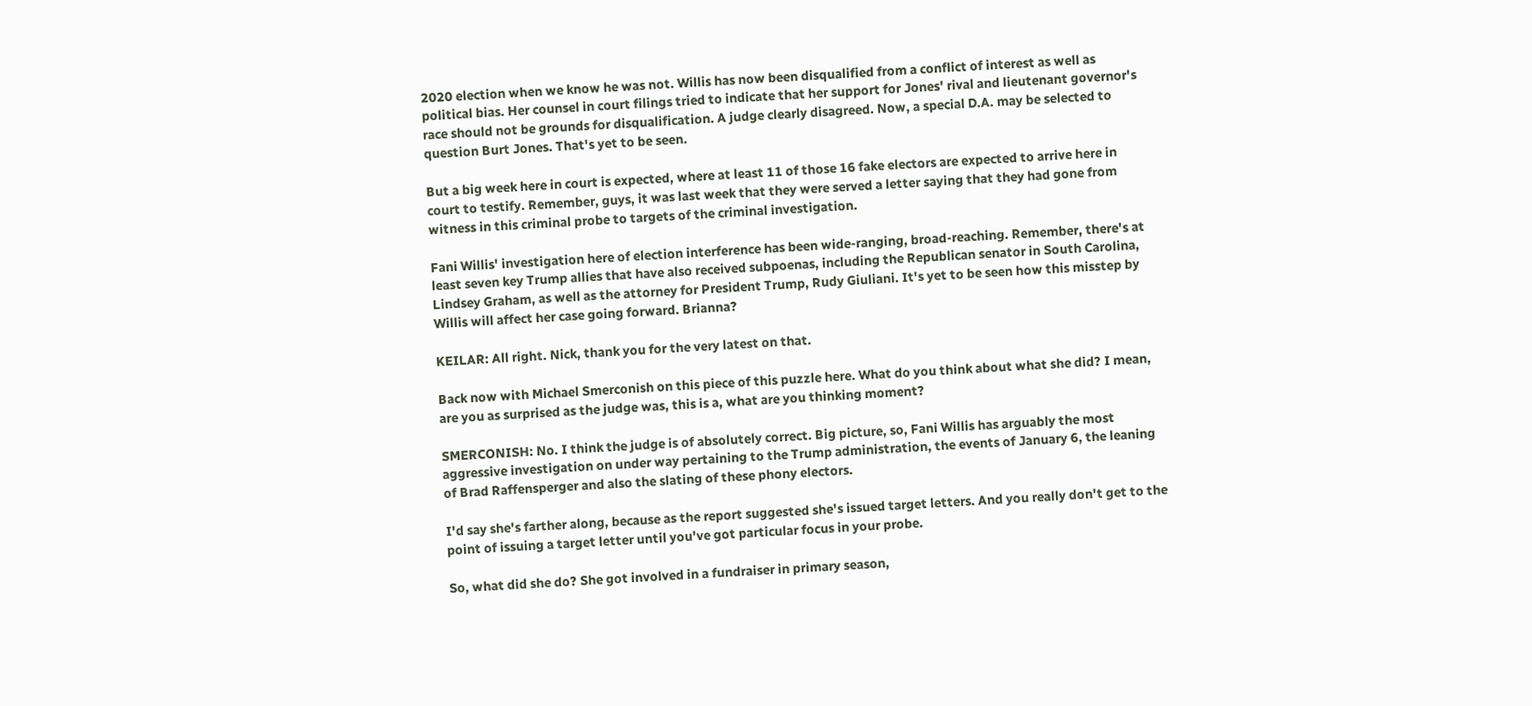2020 election when we know he was not. Willis has now been disqualified from a conflict of interest as well as political bias. Her counsel in court filings tried to indicate that her support for Jones' rival and lieutenant governor's race should not be grounds for disqualification. A judge clearly disagreed. Now, a special D.A. may be selected to question Burt Jones. That's yet to be seen.

But a big week here in court is expected, where at least 11 of those 16 fake electors are expected to arrive here in court to testify. Remember, guys, it was last week that they were served a letter saying that they had gone from witness in this criminal probe to targets of the criminal investigation.

Fani Willis' investigation here of election interference has been wide-ranging, broad-reaching. Remember, there's at least seven key Trump allies that have also received subpoenas, including the Republican senator in South Carolina, Lindsey Graham, as well as the attorney for President Trump, Rudy Giuliani. It's yet to be seen how this misstep by Willis will affect her case going forward. Brianna?

KEILAR: All right. Nick, thank you for the very latest on that.

Back now with Michael Smerconish on this piece of this puzzle here. What do you think about what she did? I mean, are you as surprised as the judge was, this is a, what are you thinking moment?

SMERCONISH: No. I think the judge is of absolutely correct. Big picture, so, Fani Willis has arguably the most aggressive investigation on under way pertaining to the Trump administration, the events of January 6, the leaning of Brad Raffensperger and also the slating of these phony electors.

I'd say she's farther along, because as the report suggested she's issued target letters. And you really don't get to the point of issuing a target letter until you've got particular focus in your probe.

So, what did she do? She got involved in a fundraiser in primary season,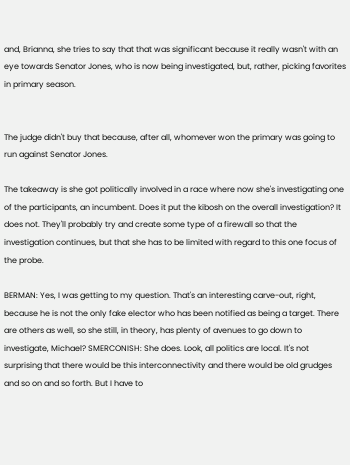and, Brianna, she tries to say that that was significant because it really wasn't with an eye towards Senator Jones, who is now being investigated, but, rather, picking favorites in primary season.


The judge didn't buy that because, after all, whomever won the primary was going to run against Senator Jones.

The takeaway is she got politically involved in a race where now she's investigating one of the participants, an incumbent. Does it put the kibosh on the overall investigation? It does not. They'll probably try and create some type of a firewall so that the investigation continues, but that she has to be limited with regard to this one focus of the probe.

BERMAN: Yes, I was getting to my question. That's an interesting carve-out, right, because he is not the only fake elector who has been notified as being a target. There are others as well, so she still, in theory, has plenty of avenues to go down to investigate, Michael? SMERCONISH: She does. Look, all politics are local. It's not surprising that there would be this interconnectivity and there would be old grudges and so on and so forth. But I have to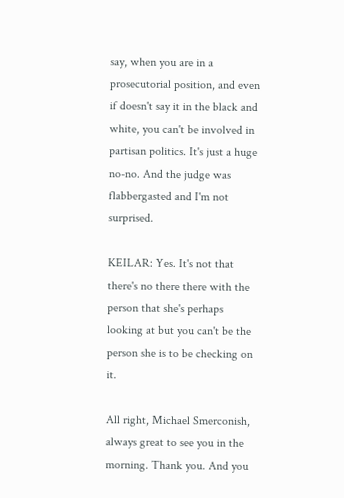say, when you are in a prosecutorial position, and even if doesn't say it in the black and white, you can't be involved in partisan politics. It's just a huge no-no. And the judge was flabbergasted and I'm not surprised.

KEILAR: Yes. It's not that there's no there there with the person that she's perhaps looking at but you can't be the person she is to be checking on it.

All right, Michael Smerconish, always great to see you in the morning. Thank you. And you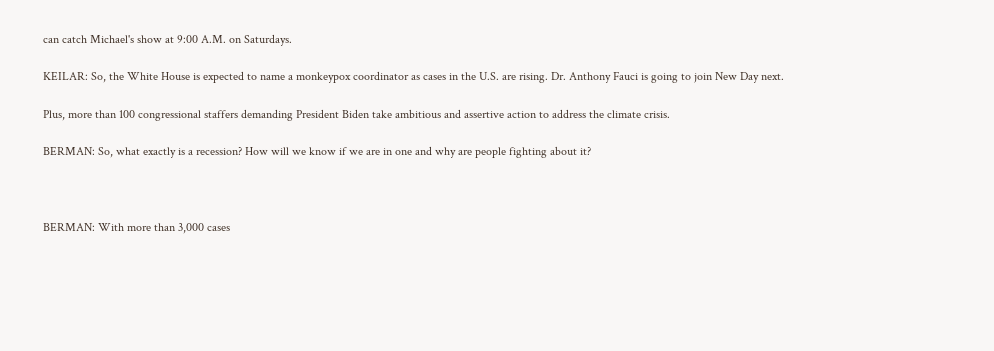can catch Michael's show at 9:00 A.M. on Saturdays.

KEILAR: So, the White House is expected to name a monkeypox coordinator as cases in the U.S. are rising. Dr. Anthony Fauci is going to join New Day next.

Plus, more than 100 congressional staffers demanding President Biden take ambitious and assertive action to address the climate crisis.

BERMAN: So, what exactly is a recession? How will we know if we are in one and why are people fighting about it?



BERMAN: With more than 3,000 cases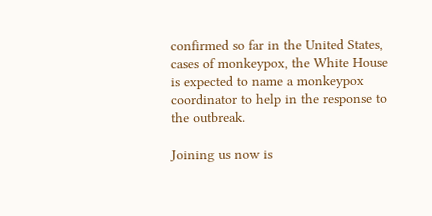confirmed so far in the United States, cases of monkeypox, the White House is expected to name a monkeypox coordinator to help in the response to the outbreak.

Joining us now is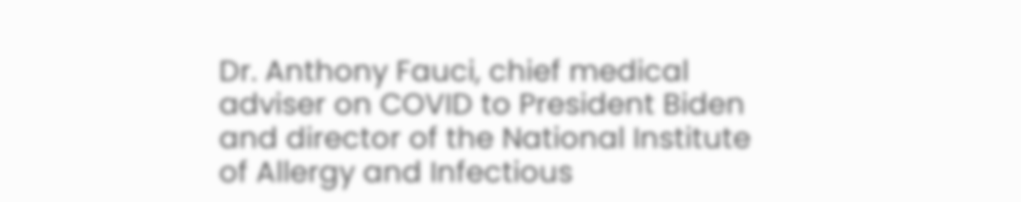Dr. Anthony Fauci, chief medical adviser on COVID to President Biden and director of the National Institute of Allergy and Infectious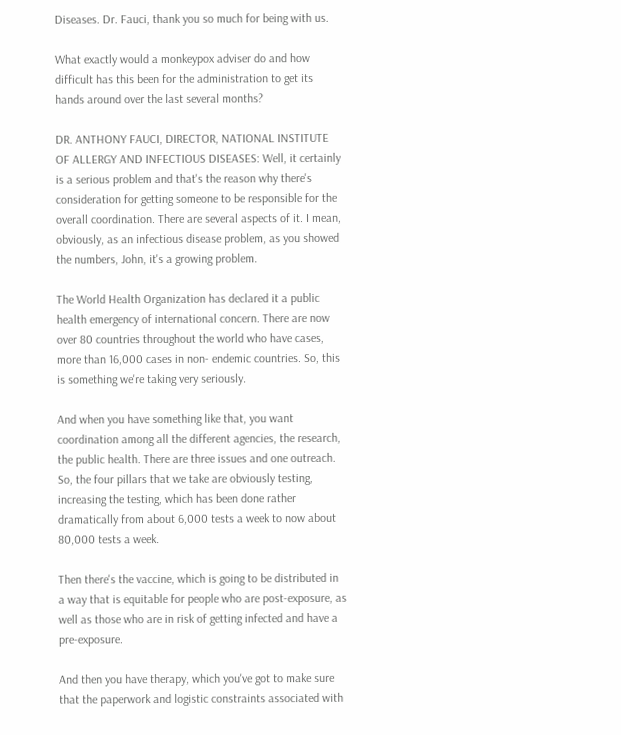Diseases. Dr. Fauci, thank you so much for being with us.

What exactly would a monkeypox adviser do and how difficult has this been for the administration to get its hands around over the last several months?

DR. ANTHONY FAUCI, DIRECTOR, NATIONAL INSTITUTE OF ALLERGY AND INFECTIOUS DISEASES: Well, it certainly is a serious problem and that's the reason why there's consideration for getting someone to be responsible for the overall coordination. There are several aspects of it. I mean, obviously, as an infectious disease problem, as you showed the numbers, John, it's a growing problem.

The World Health Organization has declared it a public health emergency of international concern. There are now over 80 countries throughout the world who have cases, more than 16,000 cases in non- endemic countries. So, this is something we're taking very seriously.

And when you have something like that, you want coordination among all the different agencies, the research, the public health. There are three issues and one outreach. So, the four pillars that we take are obviously testing, increasing the testing, which has been done rather dramatically from about 6,000 tests a week to now about 80,000 tests a week.

Then there's the vaccine, which is going to be distributed in a way that is equitable for people who are post-exposure, as well as those who are in risk of getting infected and have a pre-exposure.

And then you have therapy, which you've got to make sure that the paperwork and logistic constraints associated with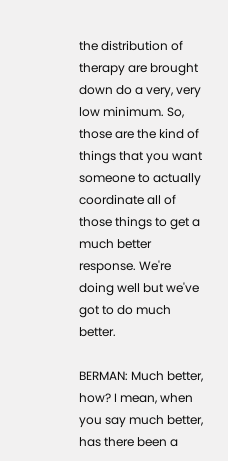the distribution of therapy are brought down do a very, very low minimum. So, those are the kind of things that you want someone to actually coordinate all of those things to get a much better response. We're doing well but we've got to do much better.

BERMAN: Much better, how? I mean, when you say much better, has there been a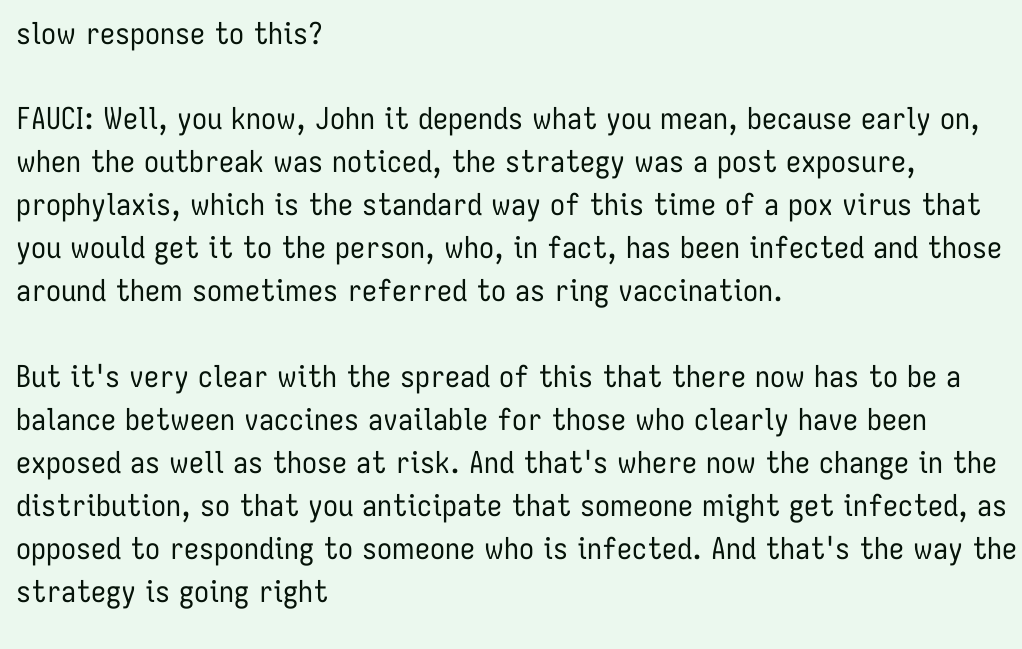slow response to this?

FAUCI: Well, you know, John it depends what you mean, because early on, when the outbreak was noticed, the strategy was a post exposure, prophylaxis, which is the standard way of this time of a pox virus that you would get it to the person, who, in fact, has been infected and those around them sometimes referred to as ring vaccination.

But it's very clear with the spread of this that there now has to be a balance between vaccines available for those who clearly have been exposed as well as those at risk. And that's where now the change in the distribution, so that you anticipate that someone might get infected, as opposed to responding to someone who is infected. And that's the way the strategy is going right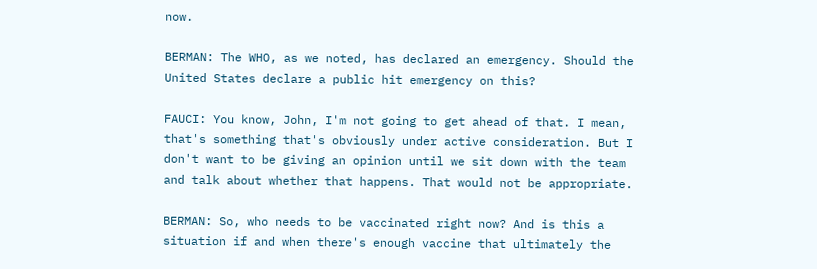now.

BERMAN: The WHO, as we noted, has declared an emergency. Should the United States declare a public hit emergency on this?

FAUCI: You know, John, I'm not going to get ahead of that. I mean, that's something that's obviously under active consideration. But I don't want to be giving an opinion until we sit down with the team and talk about whether that happens. That would not be appropriate.

BERMAN: So, who needs to be vaccinated right now? And is this a situation if and when there's enough vaccine that ultimately the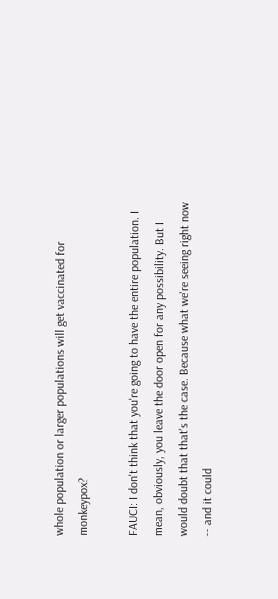whole population or larger populations will get vaccinated for monkeypox?

FAUCI: I don't think that you're going to have the entire population. I mean, obviously, you leave the door open for any possibility. But I would doubt that that's the case. Because what we're seeing right now -- and it could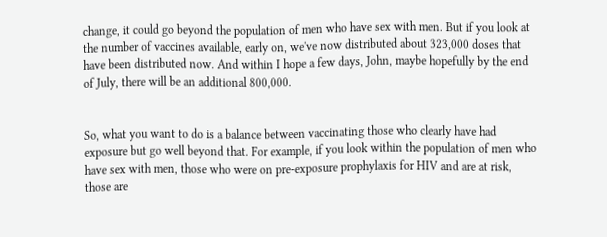change, it could go beyond the population of men who have sex with men. But if you look at the number of vaccines available, early on, we've now distributed about 323,000 doses that have been distributed now. And within I hope a few days, John, maybe hopefully by the end of July, there will be an additional 800,000.


So, what you want to do is a balance between vaccinating those who clearly have had exposure but go well beyond that. For example, if you look within the population of men who have sex with men, those who were on pre-exposure prophylaxis for HIV and are at risk, those are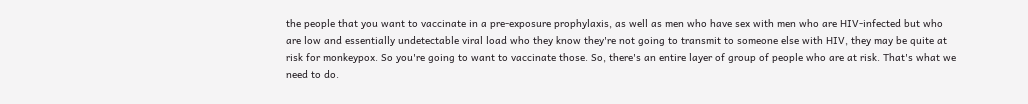the people that you want to vaccinate in a pre-exposure prophylaxis, as well as men who have sex with men who are HIV-infected but who are low and essentially undetectable viral load who they know they're not going to transmit to someone else with HIV, they may be quite at risk for monkeypox. So you're going to want to vaccinate those. So, there's an entire layer of group of people who are at risk. That's what we need to do.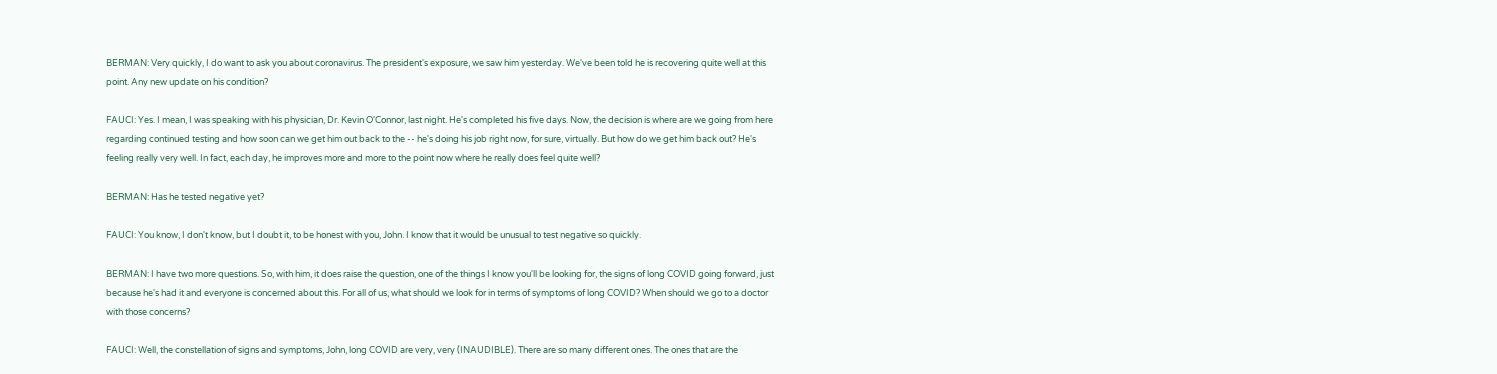BERMAN: Very quickly, I do want to ask you about coronavirus. The president's exposure, we saw him yesterday. We've been told he is recovering quite well at this point. Any new update on his condition?

FAUCI: Yes. I mean, I was speaking with his physician, Dr. Kevin O'Connor, last night. He's completed his five days. Now, the decision is where are we going from here regarding continued testing and how soon can we get him out back to the -- he's doing his job right now, for sure, virtually. But how do we get him back out? He's feeling really very well. In fact, each day, he improves more and more to the point now where he really does feel quite well?

BERMAN: Has he tested negative yet?

FAUCI: You know, I don't know, but I doubt it, to be honest with you, John. I know that it would be unusual to test negative so quickly.

BERMAN: I have two more questions. So, with him, it does raise the question, one of the things I know you'll be looking for, the signs of long COVID going forward, just because he's had it and everyone is concerned about this. For all of us, what should we look for in terms of symptoms of long COVID? When should we go to a doctor with those concerns?

FAUCI: Well, the constellation of signs and symptoms, John, long COVID are very, very (INAUDIBLE). There are so many different ones. The ones that are the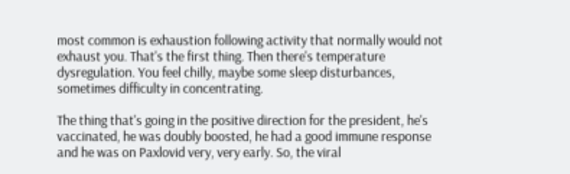most common is exhaustion following activity that normally would not exhaust you. That's the first thing. Then there's temperature dysregulation. You feel chilly, maybe some sleep disturbances, sometimes difficulty in concentrating.

The thing that's going in the positive direction for the president, he's vaccinated, he was doubly boosted, he had a good immune response and he was on Paxlovid very, very early. So, the viral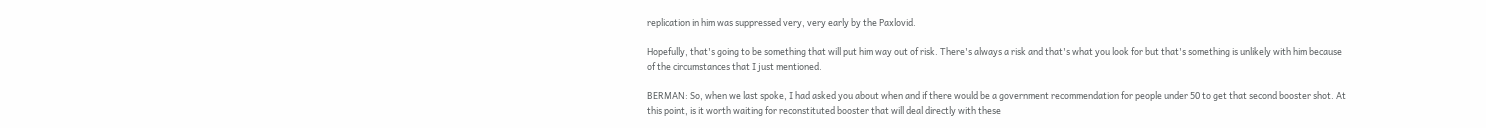replication in him was suppressed very, very early by the Paxlovid.

Hopefully, that's going to be something that will put him way out of risk. There's always a risk and that's what you look for but that's something is unlikely with him because of the circumstances that I just mentioned.

BERMAN: So, when we last spoke, I had asked you about when and if there would be a government recommendation for people under 50 to get that second booster shot. At this point, is it worth waiting for reconstituted booster that will deal directly with these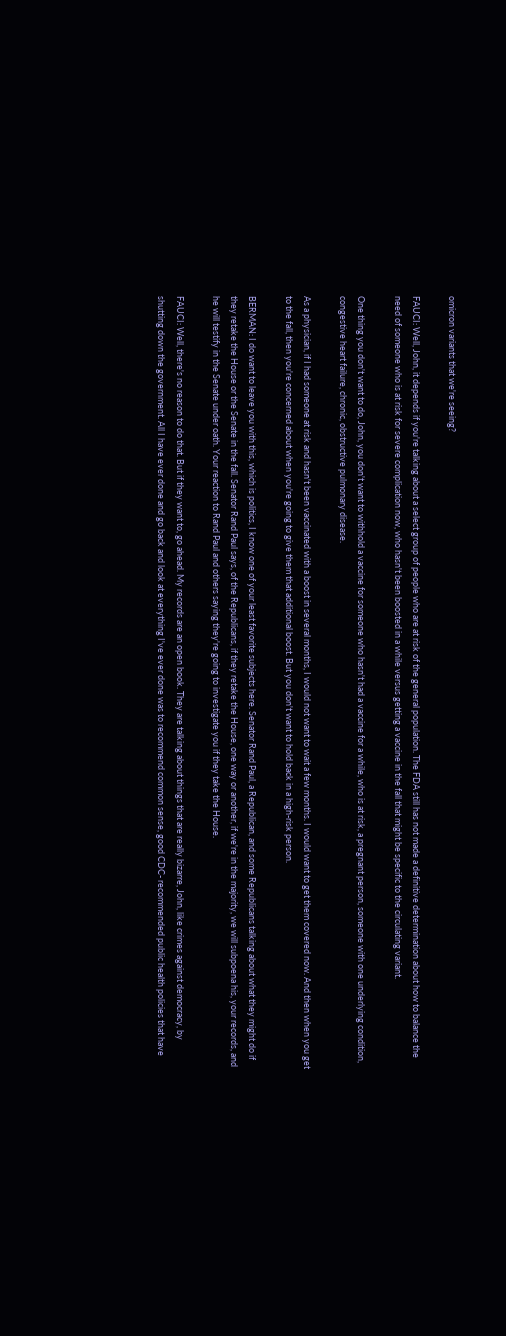omicron variants that we're seeing?

FAUCI: Well, John, it depends if you're talking about a select group of people who are at risk of the general population. The FDA still has not made a definitive determination about how to balance the need of someone who is at risk for severe complication now, who hasn't been boosted in a while versus getting a vaccine in the fall that might be specific to the circulating variant.

One thing you don't want to do, John, you don't want to withhold a vaccine for someone who hasn't had a vaccine for a while, who is at risk, a pregnant person, someone with one underlying condition, congestive heart failure, chronic, obstructive pulmonary disease.

As a physician, if I had someone at risk and hasn't been vaccinated with a boost in several months, I would not want to wait a few months. I would want to get them covered now. And then when you get to the fall, then you're concerned about when you're going to give them that additional boost. But you don't want to hold back in a high-risk person.

BERMAN: I do want to leave you with this, which is politics, I know one of your least favorite subjects here. Senator Rand Paul, a Republican, and some Republicans talking about what they might do if they retake the House or the Senate in the fall. Senator Rand Paul says, of the Republicans, if they retake the House, one way or another, if we're in the majority, we will subpoena his, your records, and he will testify in the Senate under oath. Your reaction to Rand Paul and others saying they're going to investigate you if they take the House.

FAUCI: Well, there's no reason to do that. But if they want to, go ahead. My records are an open book. They are talking about things that are really bizarre, John, like crimes against democracy, by shutting down the government. All I have ever done and go back and look at everything I've ever done was to recommend common sense, good CDC- recommended public health policies that have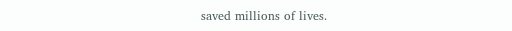saved millions of lives.